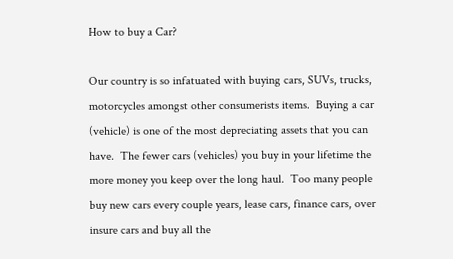How to buy a Car?

Our country is so infatuated with buying cars, SUVs, trucks, motorcycles amongst other consumerists items.  Buying a car (vehicle) is one of the most depreciating assets that you can have.  The fewer cars (vehicles) you buy in your lifetime the more money you keep over the long haul.  Too many people buy new cars every couple years, lease cars, finance cars, over insure cars and buy all the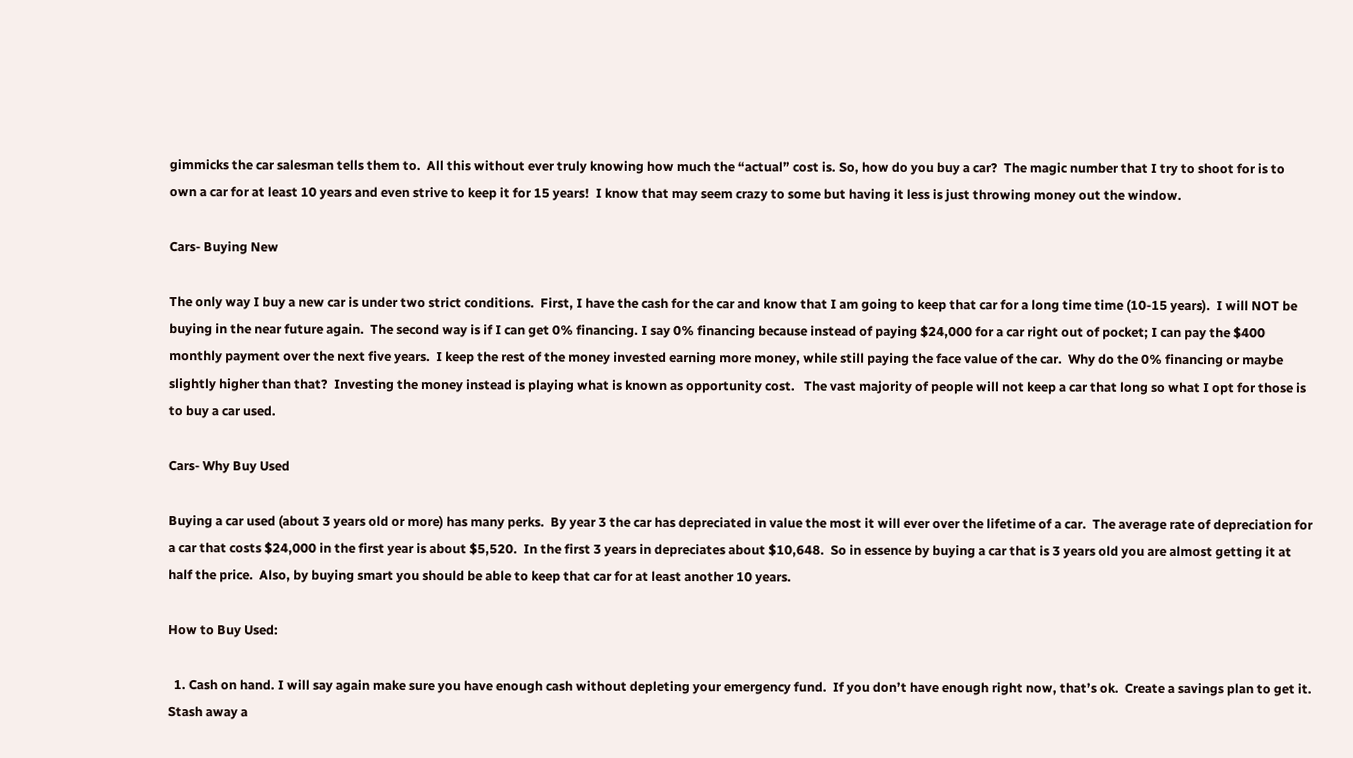gimmicks the car salesman tells them to.  All this without ever truly knowing how much the “actual” cost is. So, how do you buy a car?  The magic number that I try to shoot for is to own a car for at least 10 years and even strive to keep it for 15 years!  I know that may seem crazy to some but having it less is just throwing money out the window.

Cars- Buying New

The only way I buy a new car is under two strict conditions.  First, I have the cash for the car and know that I am going to keep that car for a long time time (10-15 years).  I will NOT be buying in the near future again.  The second way is if I can get 0% financing. I say 0% financing because instead of paying $24,000 for a car right out of pocket; I can pay the $400 monthly payment over the next five years.  I keep the rest of the money invested earning more money, while still paying the face value of the car.  Why do the 0% financing or maybe slightly higher than that?  Investing the money instead is playing what is known as opportunity cost.   The vast majority of people will not keep a car that long so what I opt for those is to buy a car used.

Cars- Why Buy Used

Buying a car used (about 3 years old or more) has many perks.  By year 3 the car has depreciated in value the most it will ever over the lifetime of a car.  The average rate of depreciation for a car that costs $24,000 in the first year is about $5,520.  In the first 3 years in depreciates about $10,648.  So in essence by buying a car that is 3 years old you are almost getting it at half the price.  Also, by buying smart you should be able to keep that car for at least another 10 years.

How to Buy Used:

  1. Cash on hand. I will say again make sure you have enough cash without depleting your emergency fund.  If you don’t have enough right now, that’s ok.  Create a savings plan to get it.  Stash away a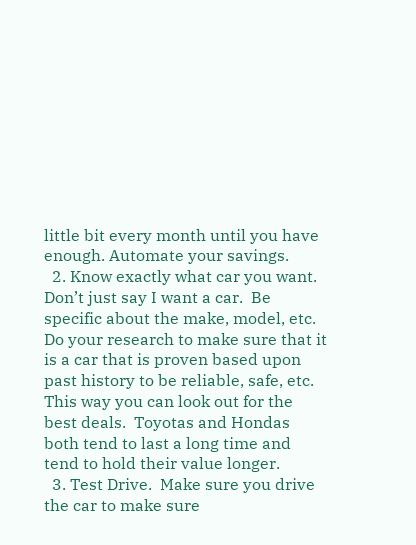little bit every month until you have enough. Automate your savings.
  2. Know exactly what car you want. Don’t just say I want a car.  Be specific about the make, model, etc.  Do your research to make sure that it is a car that is proven based upon past history to be reliable, safe, etc.  This way you can look out for the best deals.  Toyotas and Hondas both tend to last a long time and tend to hold their value longer.
  3. Test Drive.  Make sure you drive the car to make sure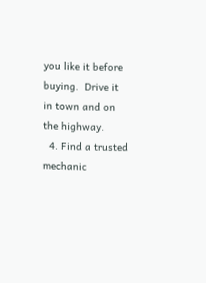you like it before buying.  Drive it in town and on the highway.
  4. Find a trusted mechanic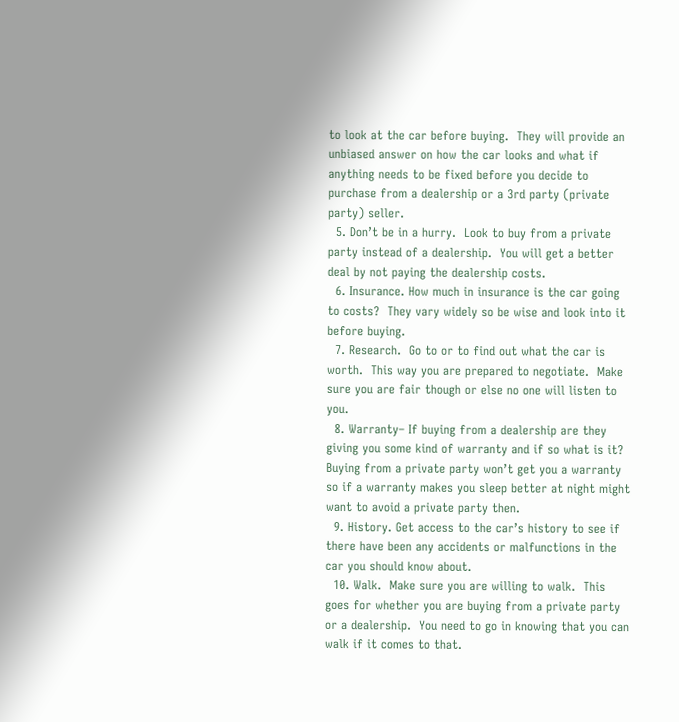to look at the car before buying.  They will provide an unbiased answer on how the car looks and what if anything needs to be fixed before you decide to purchase from a dealership or a 3rd party (private party) seller.
  5. Don’t be in a hurry.  Look to buy from a private party instead of a dealership.  You will get a better deal by not paying the dealership costs.
  6. Insurance. How much in insurance is the car going to costs?  They vary widely so be wise and look into it before buying.
  7. Research.  Go to or to find out what the car is worth.  This way you are prepared to negotiate.  Make sure you are fair though or else no one will listen to you.
  8. Warranty– If buying from a dealership are they giving you some kind of warranty and if so what is it?  Buying from a private party won’t get you a warranty so if a warranty makes you sleep better at night might want to avoid a private party then.
  9. History. Get access to the car’s history to see if there have been any accidents or malfunctions in the car you should know about.
  10. Walk.  Make sure you are willing to walk.  This goes for whether you are buying from a private party or a dealership.  You need to go in knowing that you can walk if it comes to that.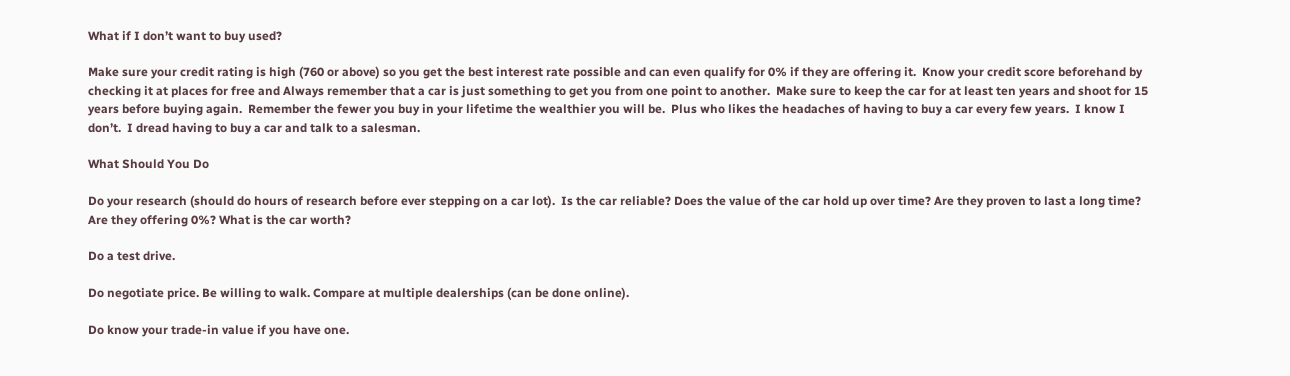What if I don’t want to buy used?

Make sure your credit rating is high (760 or above) so you get the best interest rate possible and can even qualify for 0% if they are offering it.  Know your credit score beforehand by checking it at places for free and Always remember that a car is just something to get you from one point to another.  Make sure to keep the car for at least ten years and shoot for 15 years before buying again.  Remember the fewer you buy in your lifetime the wealthier you will be.  Plus who likes the headaches of having to buy a car every few years.  I know I don’t.  I dread having to buy a car and talk to a salesman.

What Should You Do

Do your research (should do hours of research before ever stepping on a car lot).  Is the car reliable? Does the value of the car hold up over time? Are they proven to last a long time? Are they offering 0%? What is the car worth?

Do a test drive.

Do negotiate price. Be willing to walk. Compare at multiple dealerships (can be done online).

Do know your trade-in value if you have one.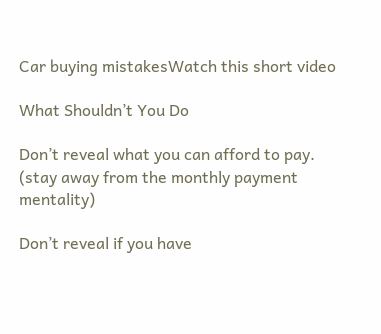Car buying mistakesWatch this short video

What Shouldn’t You Do

Don’t reveal what you can afford to pay. (stay away from the monthly payment mentality)

Don’t reveal if you have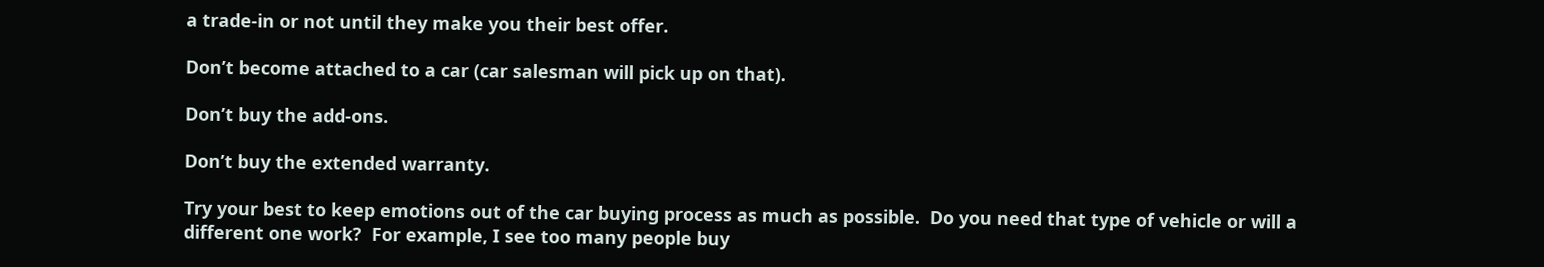a trade-in or not until they make you their best offer.

Don’t become attached to a car (car salesman will pick up on that).

Don’t buy the add-ons.

Don’t buy the extended warranty.

Try your best to keep emotions out of the car buying process as much as possible.  Do you need that type of vehicle or will a different one work?  For example, I see too many people buy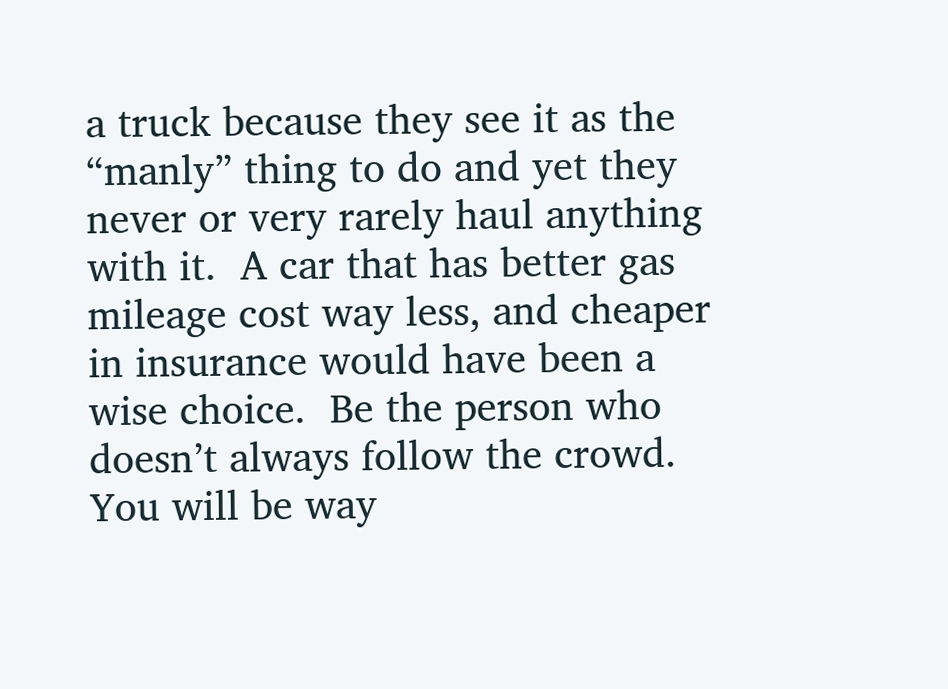a truck because they see it as the “manly” thing to do and yet they never or very rarely haul anything with it.  A car that has better gas mileage cost way less, and cheaper in insurance would have been a wise choice.  Be the person who doesn’t always follow the crowd.  You will be way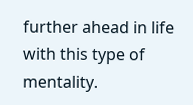further ahead in life with this type of mentality.